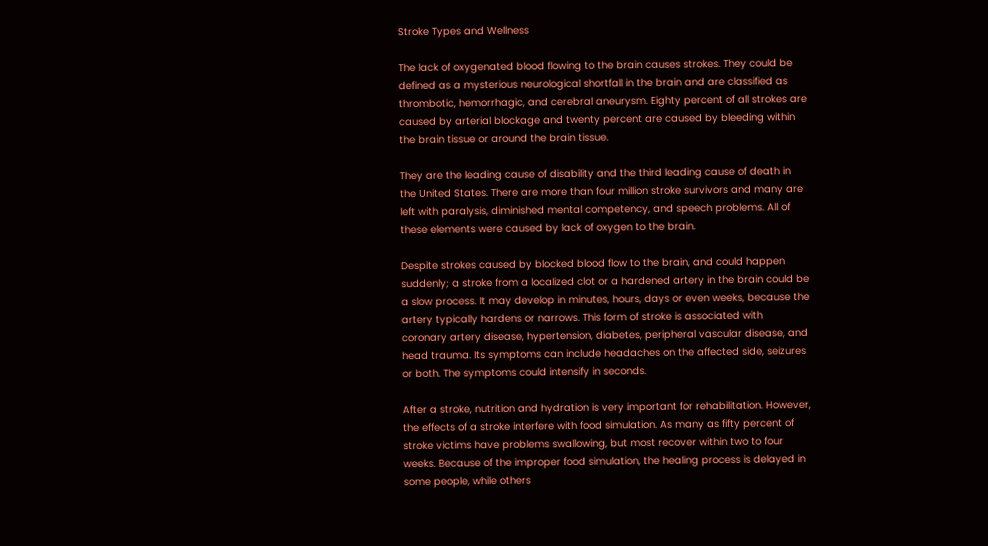Stroke Types and Wellness

The lack of oxygenated blood flowing to the brain causes strokes. They could be defined as a mysterious neurological shortfall in the brain and are classified as thrombotic, hemorrhagic, and cerebral aneurysm. Eighty percent of all strokes are caused by arterial blockage and twenty percent are caused by bleeding within the brain tissue or around the brain tissue.

They are the leading cause of disability and the third leading cause of death in the United States. There are more than four million stroke survivors and many are left with paralysis, diminished mental competency, and speech problems. All of these elements were caused by lack of oxygen to the brain.

Despite strokes caused by blocked blood flow to the brain, and could happen suddenly; a stroke from a localized clot or a hardened artery in the brain could be a slow process. It may develop in minutes, hours, days or even weeks, because the artery typically hardens or narrows. This form of stroke is associated with coronary artery disease, hypertension, diabetes, peripheral vascular disease, and head trauma. Its symptoms can include headaches on the affected side, seizures or both. The symptoms could intensify in seconds.

After a stroke, nutrition and hydration is very important for rehabilitation. However, the effects of a stroke interfere with food simulation. As many as fifty percent of stroke victims have problems swallowing, but most recover within two to four weeks. Because of the improper food simulation, the healing process is delayed in some people, while others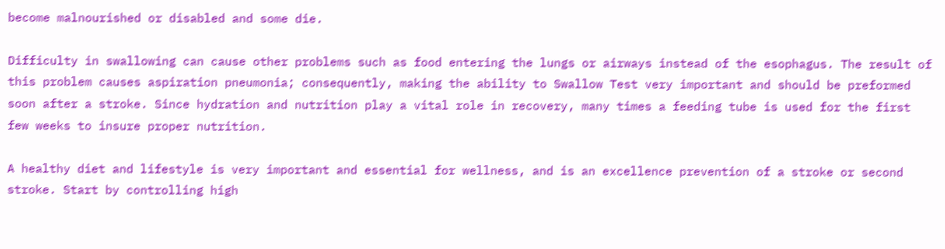become malnourished or disabled and some die.

Difficulty in swallowing can cause other problems such as food entering the lungs or airways instead of the esophagus. The result of this problem causes aspiration pneumonia; consequently, making the ability to Swallow Test very important and should be preformed soon after a stroke. Since hydration and nutrition play a vital role in recovery, many times a feeding tube is used for the first few weeks to insure proper nutrition.

A healthy diet and lifestyle is very important and essential for wellness, and is an excellence prevention of a stroke or second stroke. Start by controlling high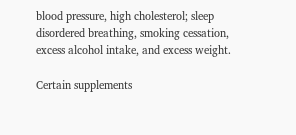blood pressure, high cholesterol; sleep disordered breathing, smoking cessation, excess alcohol intake, and excess weight.

Certain supplements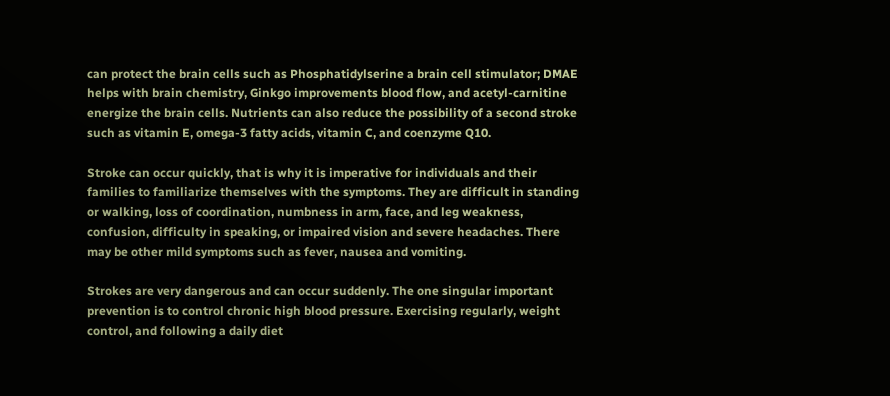can protect the brain cells such as Phosphatidylserine a brain cell stimulator; DMAE helps with brain chemistry, Ginkgo improvements blood flow, and acetyl-carnitine energize the brain cells. Nutrients can also reduce the possibility of a second stroke such as vitamin E, omega-3 fatty acids, vitamin C, and coenzyme Q10.

Stroke can occur quickly, that is why it is imperative for individuals and their families to familiarize themselves with the symptoms. They are difficult in standing or walking, loss of coordination, numbness in arm, face, and leg weakness, confusion, difficulty in speaking, or impaired vision and severe headaches. There may be other mild symptoms such as fever, nausea and vomiting.

Strokes are very dangerous and can occur suddenly. The one singular important prevention is to control chronic high blood pressure. Exercising regularly, weight control, and following a daily diet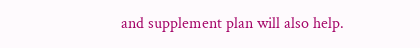and supplement plan will also help.